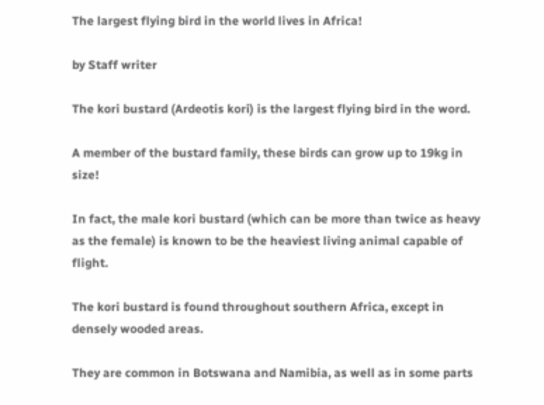The largest flying bird in the world lives in Africa!

by Staff writer

The kori bustard (Ardeotis kori) is the largest flying bird in the word.

A member of the bustard family, these birds can grow up to 19kg in size!

In fact, the male kori bustard (which can be more than twice as heavy as the female) is known to be the heaviest living animal capable of flight.

The kori bustard is found throughout southern Africa, except in densely wooded areas.

They are common in Botswana and Namibia, as well as in some parts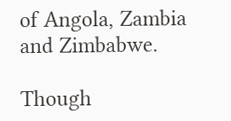of Angola, Zambia and Zimbabwe.

Though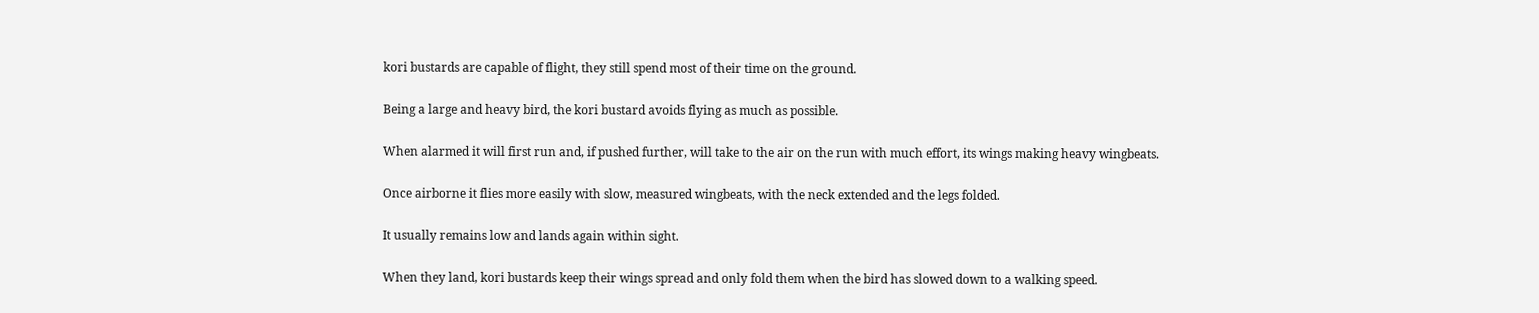kori bustards are capable of flight, they still spend most of their time on the ground.

Being a large and heavy bird, the kori bustard avoids flying as much as possible.

When alarmed it will first run and, if pushed further, will take to the air on the run with much effort, its wings making heavy wingbeats.

Once airborne it flies more easily with slow, measured wingbeats, with the neck extended and the legs folded.

It usually remains low and lands again within sight.

When they land, kori bustards keep their wings spread and only fold them when the bird has slowed down to a walking speed.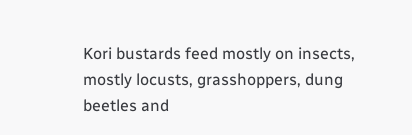Kori bustards feed mostly on insects, mostly locusts, grasshoppers, dung beetles and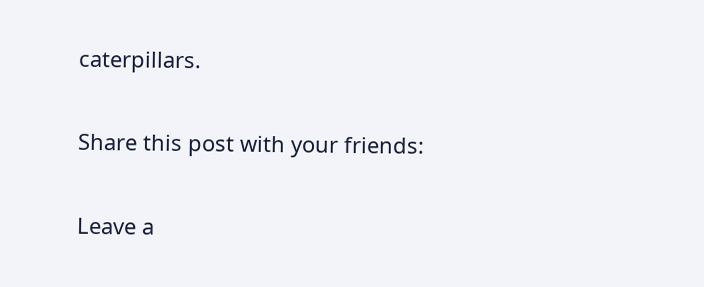caterpillars.

Share this post with your friends:

Leave a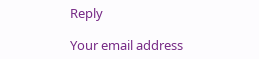Reply

Your email address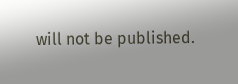will not be published.